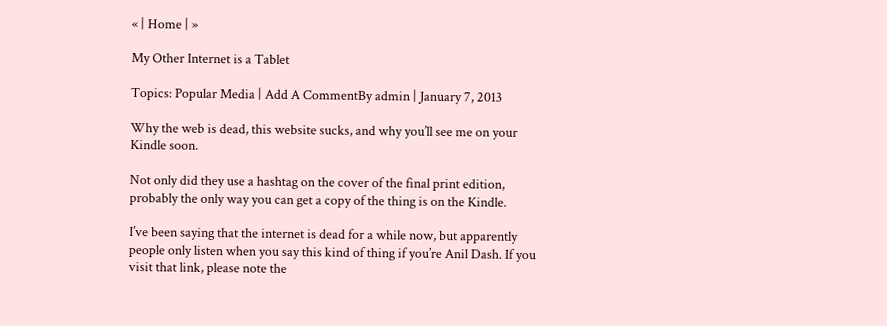« | Home | »

My Other Internet is a Tablet

Topics: Popular Media | Add A CommentBy admin | January 7, 2013

Why the web is dead, this website sucks, and why you’ll see me on your Kindle soon.

Not only did they use a hashtag on the cover of the final print edition, probably the only way you can get a copy of the thing is on the Kindle.

I’ve been saying that the internet is dead for a while now, but apparently people only listen when you say this kind of thing if you’re Anil Dash. If you visit that link, please note the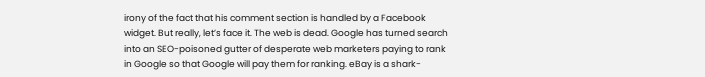irony of the fact that his comment section is handled by a Facebook widget. But really, let’s face it. The web is dead. Google has turned search into an SEO-poisoned gutter of desperate web marketers paying to rank in Google so that Google will pay them for ranking. eBay is a shark-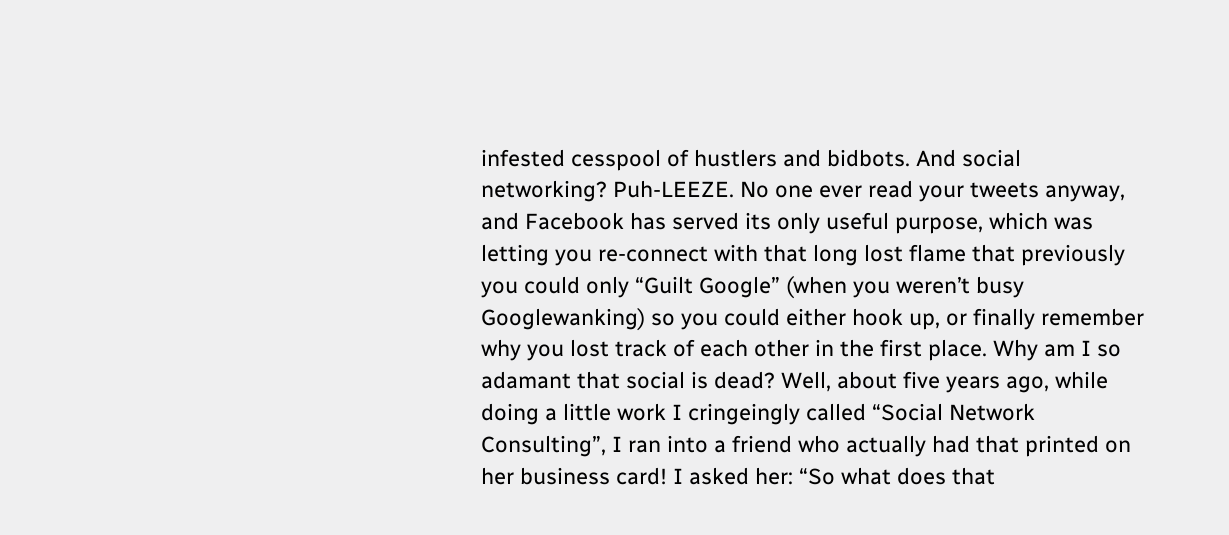infested cesspool of hustlers and bidbots. And social networking? Puh-LEEZE. No one ever read your tweets anyway, and Facebook has served its only useful purpose, which was letting you re-connect with that long lost flame that previously you could only “Guilt Google” (when you weren’t busy Googlewanking) so you could either hook up, or finally remember why you lost track of each other in the first place. Why am I so adamant that social is dead? Well, about five years ago, while doing a little work I cringeingly called “Social Network Consulting”, I ran into a friend who actually had that printed on her business card! I asked her: “So what does that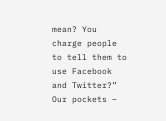mean? You charge people to tell them to use Facebook and Twitter?” Our pockets –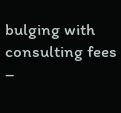bulging with consulting fees –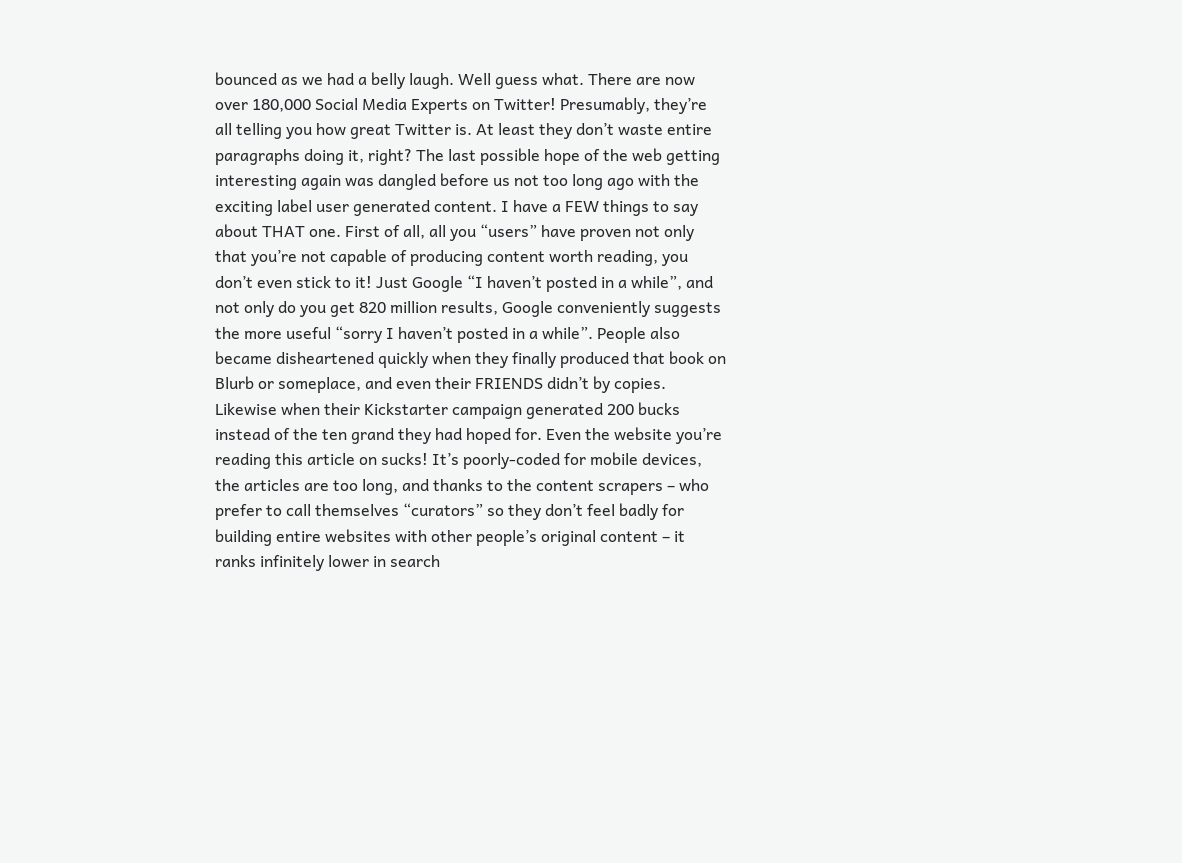bounced as we had a belly laugh. Well guess what. There are now over 180,000 Social Media Experts on Twitter! Presumably, they’re all telling you how great Twitter is. At least they don’t waste entire paragraphs doing it, right? The last possible hope of the web getting interesting again was dangled before us not too long ago with the exciting label user generated content. I have a FEW things to say about THAT one. First of all, all you “users” have proven not only that you’re not capable of producing content worth reading, you don’t even stick to it! Just Google “I haven’t posted in a while”, and not only do you get 820 million results, Google conveniently suggests the more useful “sorry I haven’t posted in a while”. People also became disheartened quickly when they finally produced that book on Blurb or someplace, and even their FRIENDS didn’t by copies. Likewise when their Kickstarter campaign generated 200 bucks instead of the ten grand they had hoped for. Even the website you’re reading this article on sucks! It’s poorly-coded for mobile devices, the articles are too long, and thanks to the content scrapers – who prefer to call themselves “curators” so they don’t feel badly for building entire websites with other people’s original content – it ranks infinitely lower in search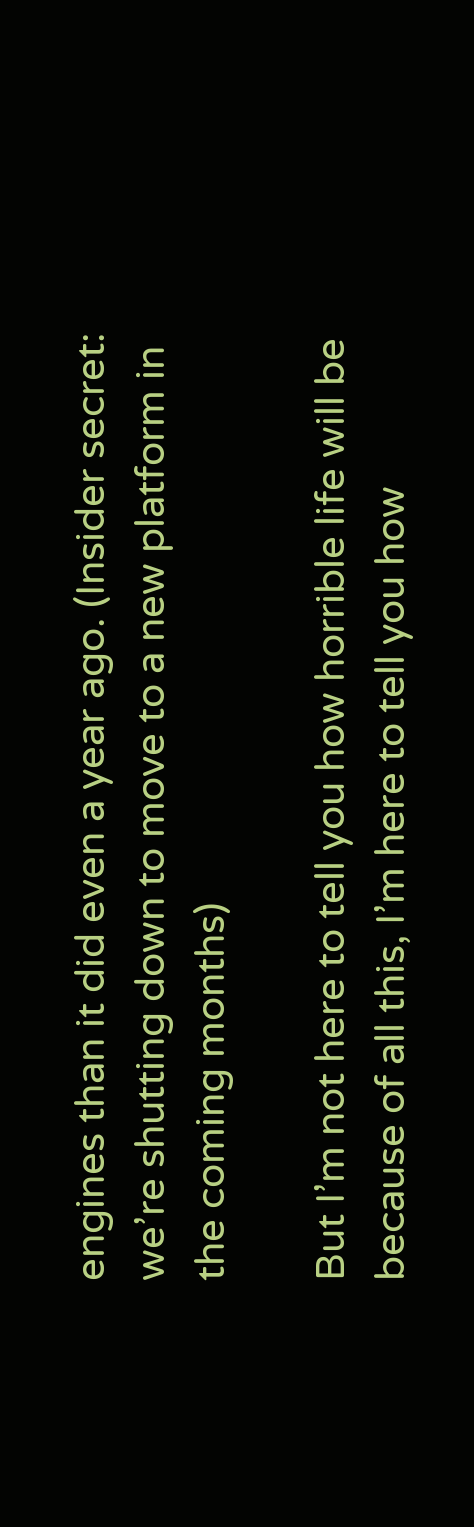engines than it did even a year ago. (Insider secret: we’re shutting down to move to a new platform in the coming months)

But I’m not here to tell you how horrible life will be because of all this, I’m here to tell you how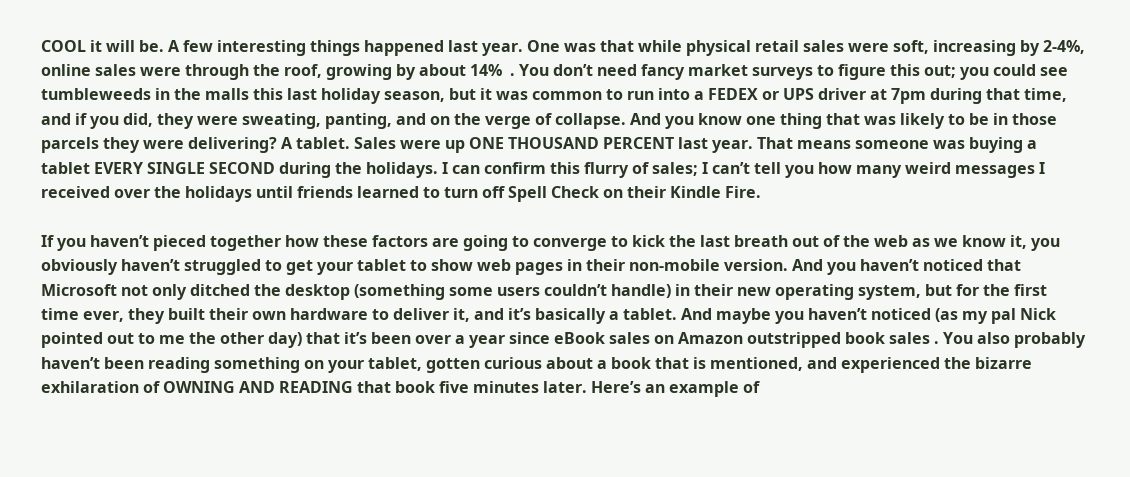COOL it will be. A few interesting things happened last year. One was that while physical retail sales were soft, increasing by 2-4%, online sales were through the roof, growing by about 14%  . You don’t need fancy market surveys to figure this out; you could see tumbleweeds in the malls this last holiday season, but it was common to run into a FEDEX or UPS driver at 7pm during that time, and if you did, they were sweating, panting, and on the verge of collapse. And you know one thing that was likely to be in those parcels they were delivering? A tablet. Sales were up ONE THOUSAND PERCENT last year. That means someone was buying a tablet EVERY SINGLE SECOND during the holidays. I can confirm this flurry of sales; I can’t tell you how many weird messages I received over the holidays until friends learned to turn off Spell Check on their Kindle Fire.

If you haven’t pieced together how these factors are going to converge to kick the last breath out of the web as we know it, you obviously haven’t struggled to get your tablet to show web pages in their non-mobile version. And you haven’t noticed that Microsoft not only ditched the desktop (something some users couldn’t handle) in their new operating system, but for the first time ever, they built their own hardware to deliver it, and it’s basically a tablet. And maybe you haven’t noticed (as my pal Nick pointed out to me the other day) that it’s been over a year since eBook sales on Amazon outstripped book sales . You also probably haven’t been reading something on your tablet, gotten curious about a book that is mentioned, and experienced the bizarre exhilaration of OWNING AND READING that book five minutes later. Here’s an example of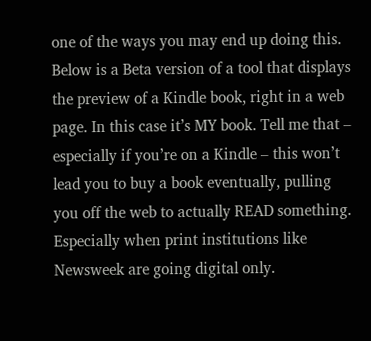one of the ways you may end up doing this. Below is a Beta version of a tool that displays the preview of a Kindle book, right in a web page. In this case it’s MY book. Tell me that – especially if you’re on a Kindle – this won’t lead you to buy a book eventually, pulling you off the web to actually READ something. Especially when print institutions like Newsweek are going digital only.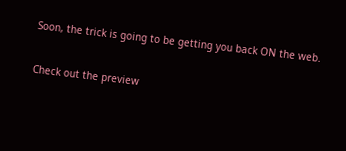Soon, the trick is going to be getting you back ON the web.

Check out the preview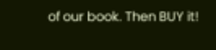of our book. Then BUY it!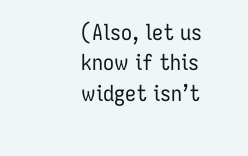(Also, let us know if this widget isn’t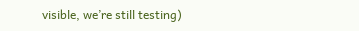visible, we’re still testing)